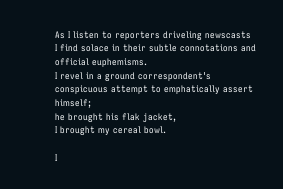As I listen to reporters driveling newscasts
I find solace in their subtle connotations and official euphemisms.
I revel in a ground correspondent's
conspicuous attempt to emphatically assert himself;
he brought his flak jacket,
I brought my cereal bowl.

I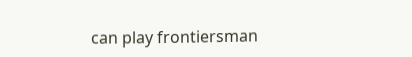can play frontiersman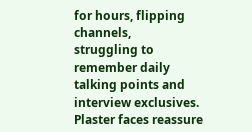for hours, flipping channels,
struggling to remember daily talking points and interview exclusives.
Plaster faces reassure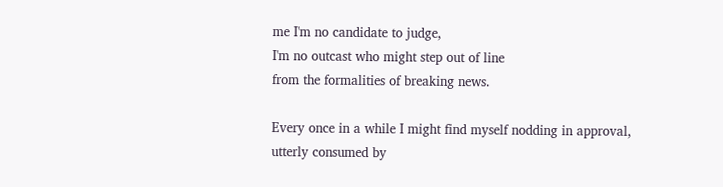me I'm no candidate to judge,
I'm no outcast who might step out of line
from the formalities of breaking news.

Every once in a while I might find myself nodding in approval,
utterly consumed by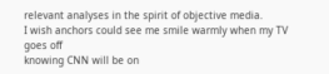relevant analyses in the spirit of objective media.
I wish anchors could see me smile warmly when my TV goes off
knowing CNN will be on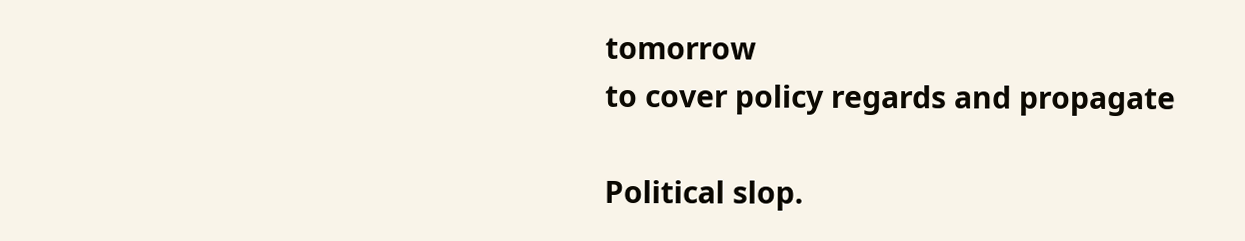tomorrow
to cover policy regards and propagate

Political slop.